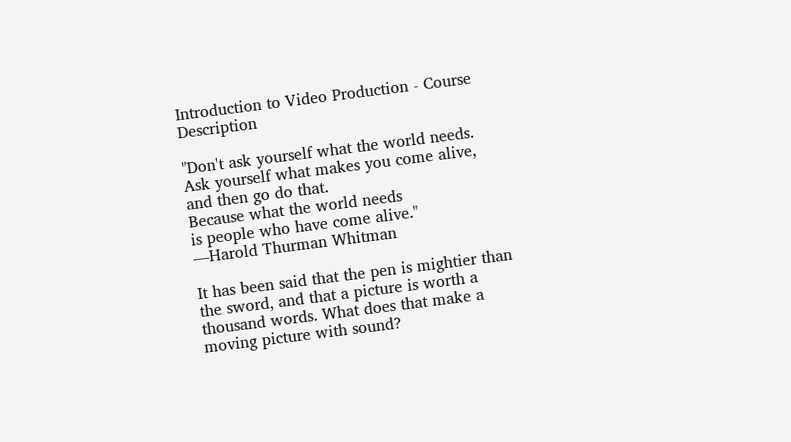Introduction to Video Production - Course Description

"Don't ask yourself what the world needs.
Ask yourself what makes you come alive,
and then go do that.
Because what the world needs
is people who have come alive."
—Harold Thurman Whitman

It has been said that the pen is mightier than the sword, and that a picture is worth a thousand words. What does that make a moving picture with sound?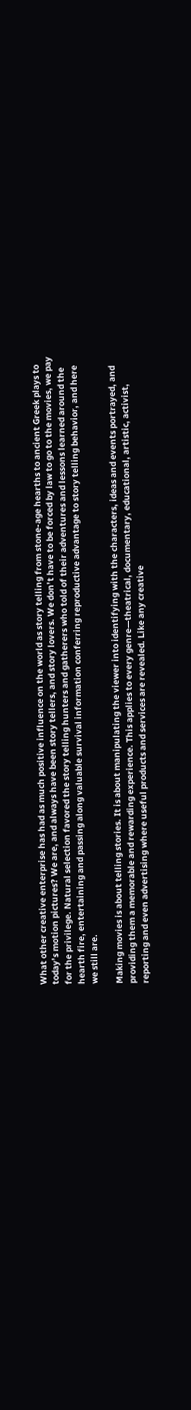What other creative enterprise has had as much positive influence on the world as story telling from stone-age hearths to ancient Greek plays to today’s motion pictures? We are, and always have been story tellers, and story lovers. We don’t have to be forced by law to go to the movies, we pay for the privilege. Natural selection favored the story telling hunters and gatherers who told of their adventures and lessons learned around the hearth fire, entertaining and passing along valuable survival information conferring reproductive advantage to story telling behavior, and here we still are.

Making movies is about telling stories. It is about manipulating the viewer into identifying with the characters, ideas and events portrayed, and providing them a memorable and rewarding experience. This applies to every genre—theatrical, documentary, educational, artistic, activist, reporting and even advertising where useful products and services are revealed. Like any creative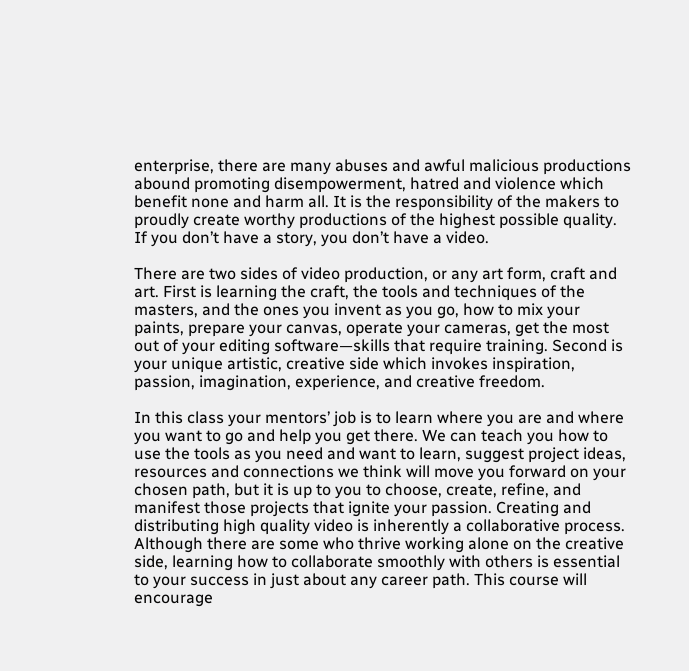enterprise, there are many abuses and awful malicious productions abound promoting disempowerment, hatred and violence which benefit none and harm all. It is the responsibility of the makers to proudly create worthy productions of the highest possible quality. If you don’t have a story, you don’t have a video.

There are two sides of video production, or any art form, craft and art. First is learning the craft, the tools and techniques of the masters, and the ones you invent as you go, how to mix your paints, prepare your canvas, operate your cameras, get the most out of your editing software—skills that require training. Second is your unique artistic, creative side which invokes inspiration, passion, imagination, experience, and creative freedom.

In this class your mentors’ job is to learn where you are and where you want to go and help you get there. We can teach you how to use the tools as you need and want to learn, suggest project ideas, resources and connections we think will move you forward on your chosen path, but it is up to you to choose, create, refine, and manifest those projects that ignite your passion. Creating and distributing high quality video is inherently a collaborative process. Although there are some who thrive working alone on the creative side, learning how to collaborate smoothly with others is essential to your success in just about any career path. This course will encourage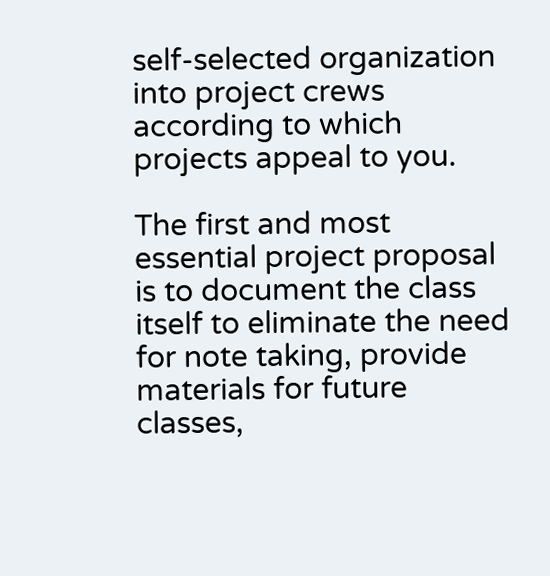self-selected organization into project crews according to which projects appeal to you.

The first and most essential project proposal is to document the class itself to eliminate the need for note taking, provide materials for future classes,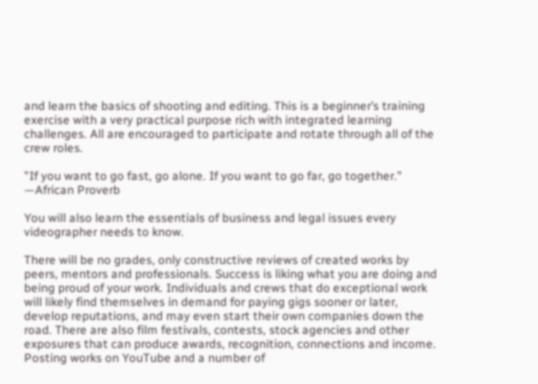and learn the basics of shooting and editing. This is a beginner’s training exercise with a very practical purpose rich with integrated learning challenges. All are encouraged to participate and rotate through all of the crew roles.

"If you want to go fast, go alone. If you want to go far, go together."
—African Proverb

You will also learn the essentials of business and legal issues every videographer needs to know.

There will be no grades, only constructive reviews of created works by peers, mentors and professionals. Success is liking what you are doing and being proud of your work. Individuals and crews that do exceptional work will likely find themselves in demand for paying gigs sooner or later, develop reputations, and may even start their own companies down the road. There are also film festivals, contests, stock agencies and other exposures that can produce awards, recognition, connections and income. Posting works on YouTube and a number of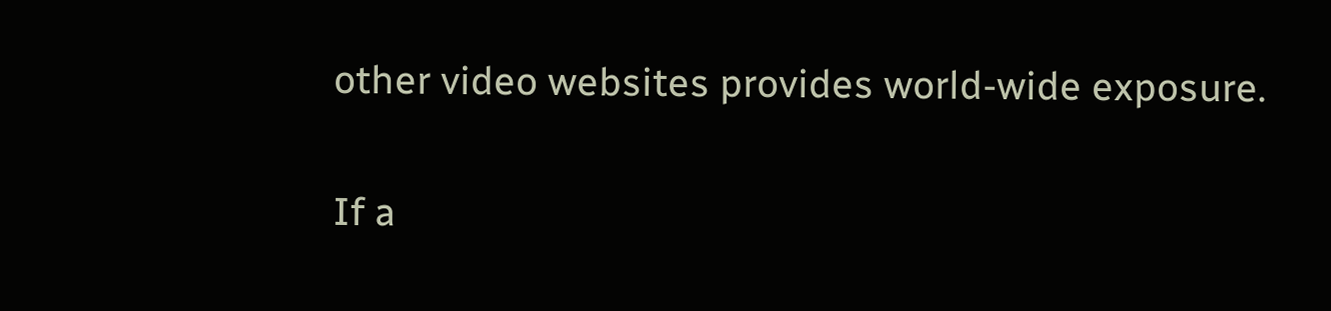other video websites provides world-wide exposure.

If a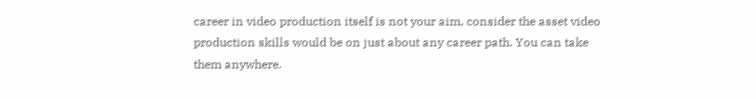career in video production itself is not your aim, consider the asset video production skills would be on just about any career path. You can take them anywhere.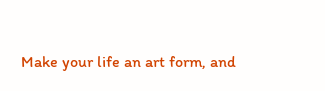Make your life an art form, and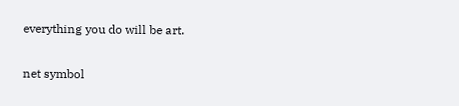everything you do will be art.

net symbol